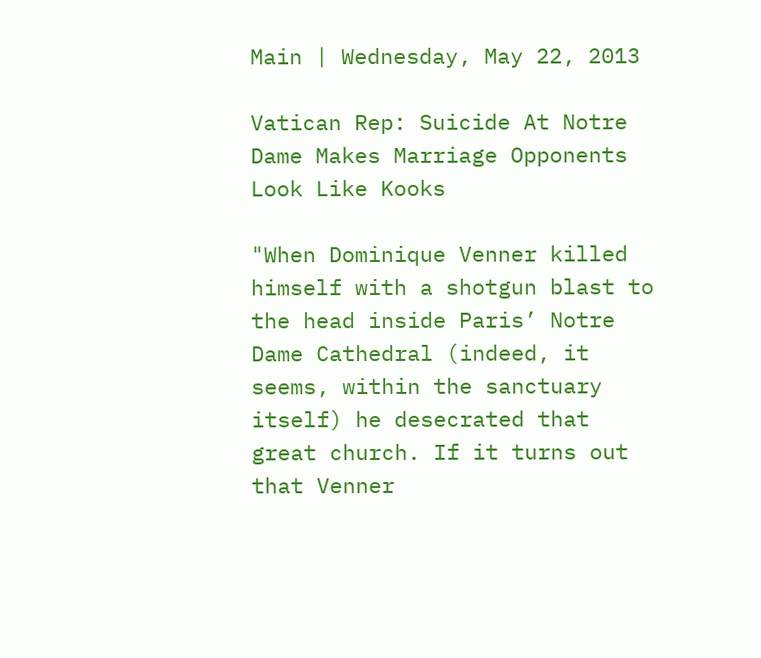Main | Wednesday, May 22, 2013

Vatican Rep: Suicide At Notre Dame Makes Marriage Opponents Look Like Kooks

"When Dominique Venner killed himself with a shotgun blast to the head inside Paris’ Notre Dame Cathedral (indeed, it seems, within the sanctuary itself) he desecrated that great church. If it turns out that Venner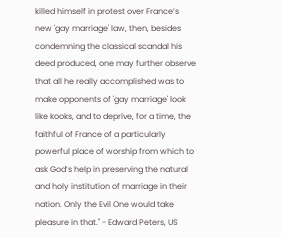killed himself in protest over France’s new 'gay marriage' law, then, besides condemning the classical scandal his deed produced, one may further observe that all he really accomplished was to make opponents of 'gay marriage' look like kooks, and to deprive, for a time, the faithful of France of a particularly powerful place of worship from which to ask God’s help in preserving the natural and holy institution of marriage in their nation. Only the Evil One would take pleasure in that." - Edward Peters, US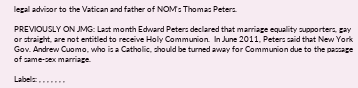legal advisor to the Vatican and father of NOM's Thomas Peters.

PREVIOUSLY ON JMG: Last month Edward Peters declared that marriage equality supporters, gay or straight, are not entitled to receive Holy Communion.  In June 2011, Peters said that New York Gov. Andrew Cuomo, who is a Catholic, should be turned away for Communion due to the passage of same-sex marriage.

Labels: , , , , , , ,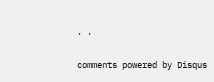, ,

comments powered by Disqus